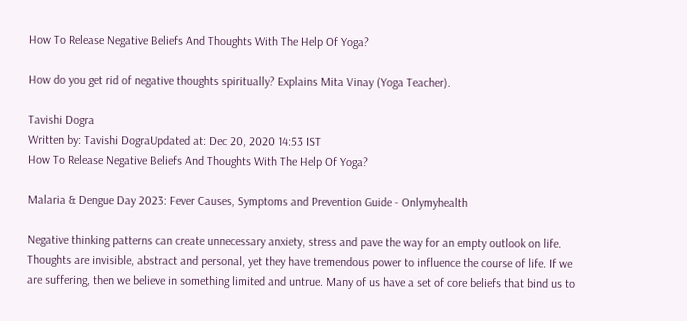How To Release Negative Beliefs And Thoughts With The Help Of Yoga?

How do you get rid of negative thoughts spiritually? Explains Mita Vinay (Yoga Teacher).

Tavishi Dogra
Written by: Tavishi DograUpdated at: Dec 20, 2020 14:53 IST
How To Release Negative Beliefs And Thoughts With The Help Of Yoga?

Malaria & Dengue Day 2023: Fever Causes, Symptoms and Prevention Guide - Onlymyhealth

Negative thinking patterns can create unnecessary anxiety, stress and pave the way for an empty outlook on life. Thoughts are invisible, abstract and personal, yet they have tremendous power to influence the course of life. If we are suffering, then we believe in something limited and untrue. Many of us have a set of core beliefs that bind us to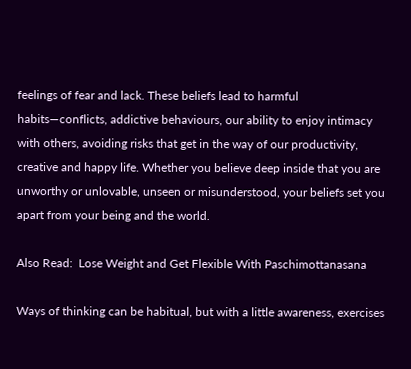feelings of fear and lack. These beliefs lead to harmful habits—conflicts, addictive behaviours, our ability to enjoy intimacy with others, avoiding risks that get in the way of our productivity, creative and happy life. Whether you believe deep inside that you are unworthy or unlovable, unseen or misunderstood, your beliefs set you apart from your being and the world.

Also Read:  Lose Weight and Get Flexible With Paschimottanasana

Ways of thinking can be habitual, but with a little awareness, exercises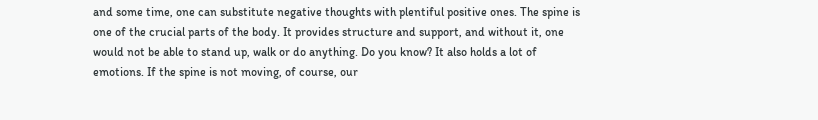and some time, one can substitute negative thoughts with plentiful positive ones. The spine is one of the crucial parts of the body. It provides structure and support, and without it, one would not be able to stand up, walk or do anything. Do you know? It also holds a lot of emotions. If the spine is not moving, of course, our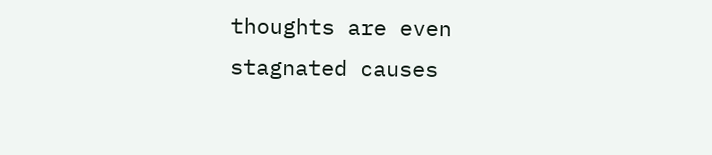thoughts are even stagnated causes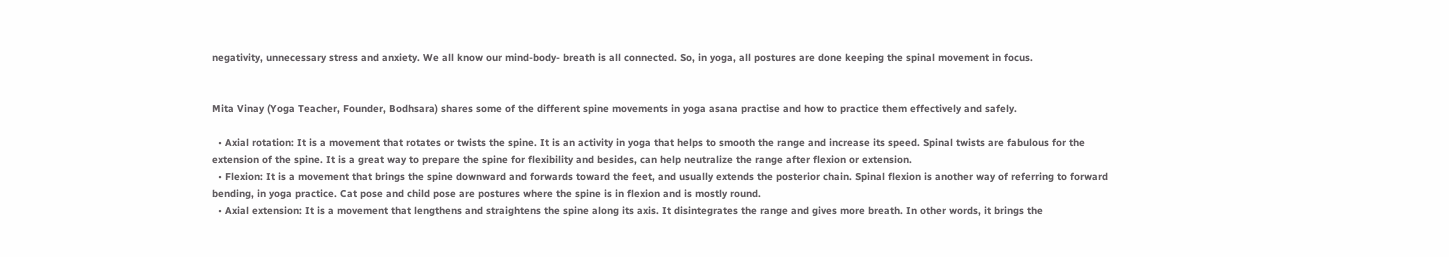negativity, unnecessary stress and anxiety. We all know our mind-body- breath is all connected. So, in yoga, all postures are done keeping the spinal movement in focus.


Mita Vinay (Yoga Teacher, Founder, Bodhsara) shares some of the different spine movements in yoga asana practise and how to practice them effectively and safely.

  • Axial rotation: It is a movement that rotates or twists the spine. It is an activity in yoga that helps to smooth the range and increase its speed. Spinal twists are fabulous for the extension of the spine. It is a great way to prepare the spine for flexibility and besides, can help neutralize the range after flexion or extension.
  • Flexion: It is a movement that brings the spine downward and forwards toward the feet, and usually extends the posterior chain. Spinal flexion is another way of referring to forward bending, in yoga practice. Cat pose and child pose are postures where the spine is in flexion and is mostly round.
  • Axial extension: It is a movement that lengthens and straightens the spine along its axis. It disintegrates the range and gives more breath. In other words, it brings the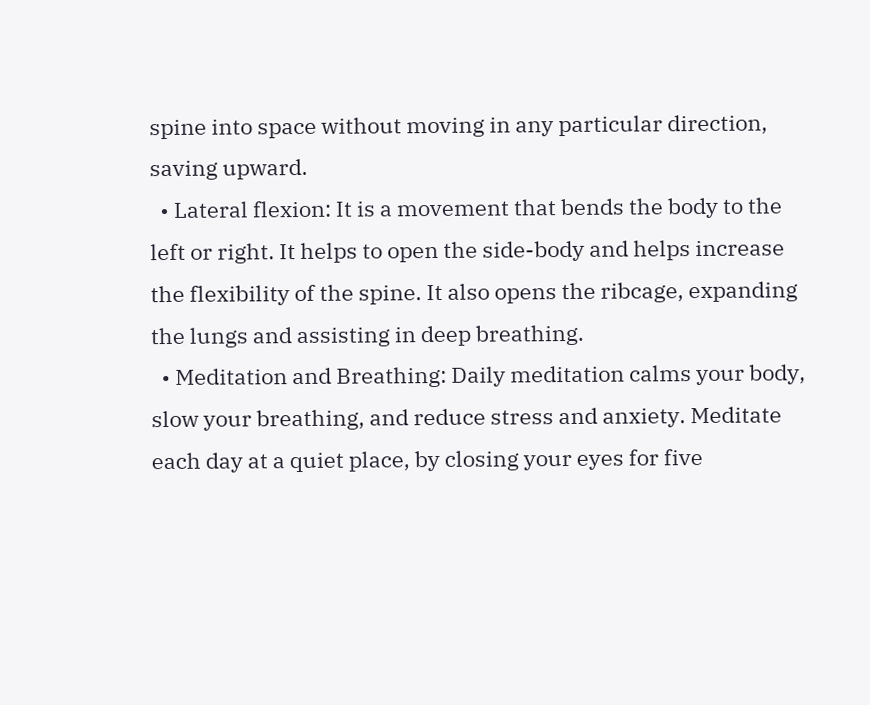spine into space without moving in any particular direction, saving upward.
  • Lateral flexion: It is a movement that bends the body to the left or right. It helps to open the side-body and helps increase the flexibility of the spine. It also opens the ribcage, expanding the lungs and assisting in deep breathing.
  • Meditation and Breathing: Daily meditation calms your body, slow your breathing, and reduce stress and anxiety. Meditate each day at a quiet place, by closing your eyes for five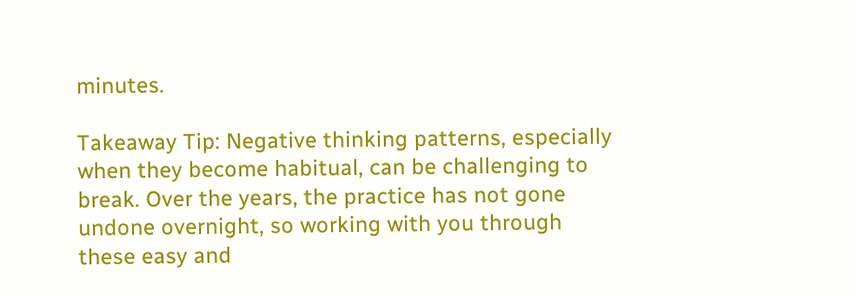minutes.

Takeaway Tip: Negative thinking patterns, especially when they become habitual, can be challenging to break. Over the years, the practice has not gone undone overnight, so working with you through these easy and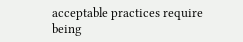acceptable practices require being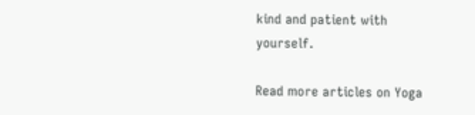kind and patient with yourself.

Read more articles on Yoga